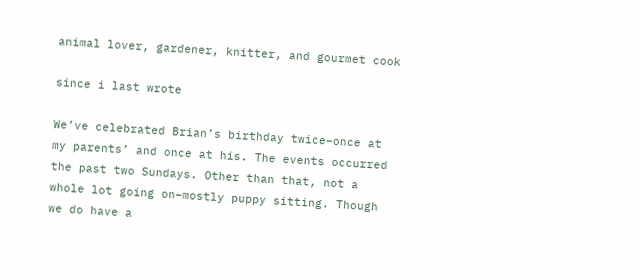animal lover, gardener, knitter, and gourmet cook

since i last wrote

We’ve celebrated Brian’s birthday twice–once at my parents’ and once at his. The events occurred the past two Sundays. Other than that, not a whole lot going on–mostly puppy sitting. Though we do have a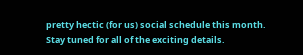pretty hectic (for us) social schedule this month. Stay tuned for all of the exciting details.